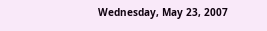Wednesday, May 23, 2007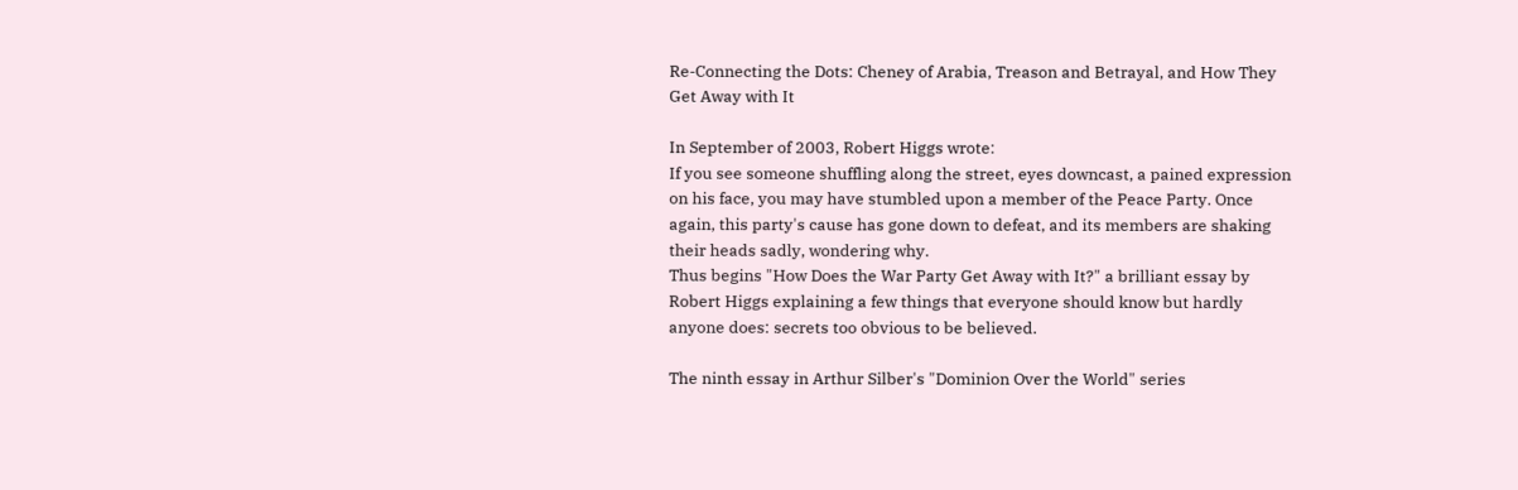Re-Connecting the Dots: Cheney of Arabia, Treason and Betrayal, and How They Get Away with It

In September of 2003, Robert Higgs wrote:
If you see someone shuffling along the street, eyes downcast, a pained expression on his face, you may have stumbled upon a member of the Peace Party. Once again, this party's cause has gone down to defeat, and its members are shaking their heads sadly, wondering why.
Thus begins "How Does the War Party Get Away with It?" a brilliant essay by Robert Higgs explaining a few things that everyone should know but hardly anyone does: secrets too obvious to be believed.

The ninth essay in Arthur Silber's "Dominion Over the World" series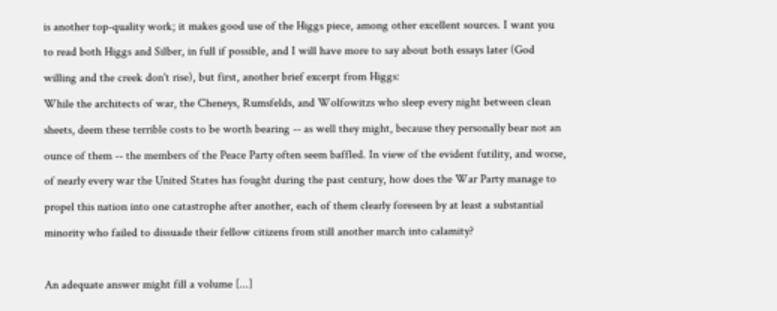is another top-quality work; it makes good use of the Higgs piece, among other excellent sources. I want you to read both Higgs and Silber, in full if possible, and I will have more to say about both essays later (God willing and the creek don't rise), but first, another brief excerpt from Higgs:
While the architects of war, the Cheneys, Rumsfelds, and Wolfowitzs who sleep every night between clean sheets, deem these terrible costs to be worth bearing -- as well they might, because they personally bear not an ounce of them -- the members of the Peace Party often seem baffled. In view of the evident futility, and worse, of nearly every war the United States has fought during the past century, how does the War Party manage to propel this nation into one catastrophe after another, each of them clearly foreseen by at least a substantial minority who failed to dissuade their fellow citizens from still another march into calamity?

An adequate answer might fill a volume [...]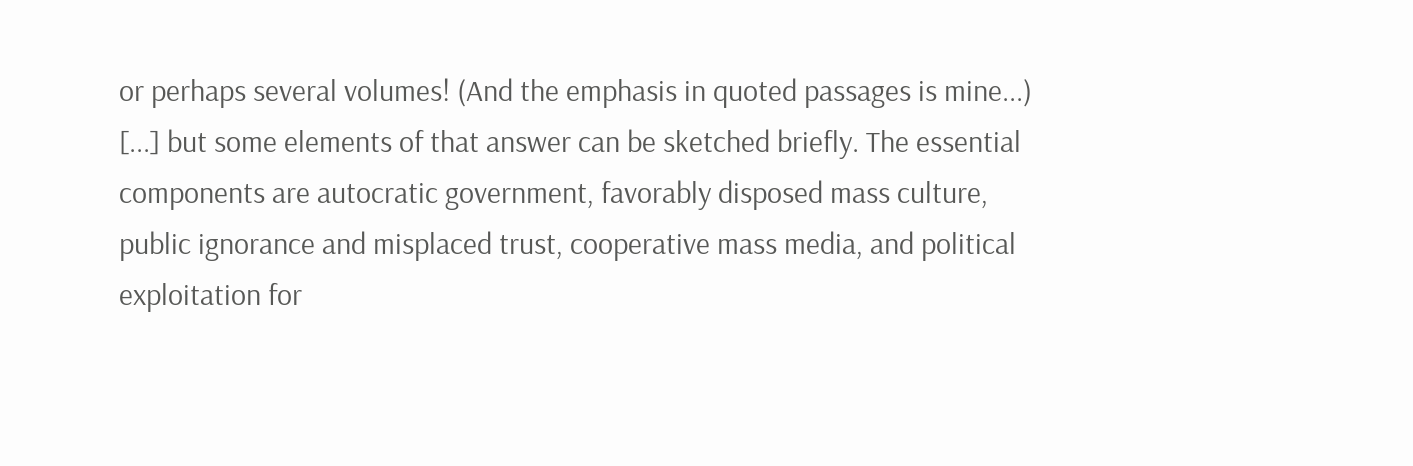or perhaps several volumes! (And the emphasis in quoted passages is mine...)
[...] but some elements of that answer can be sketched briefly. The essential components are autocratic government, favorably disposed mass culture, public ignorance and misplaced trust, cooperative mass media, and political exploitation for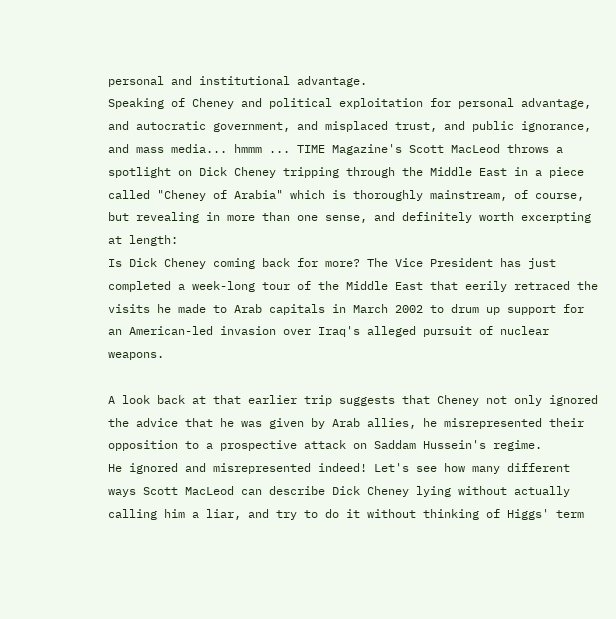personal and institutional advantage.
Speaking of Cheney and political exploitation for personal advantage, and autocratic government, and misplaced trust, and public ignorance, and mass media... hmmm ... TIME Magazine's Scott MacLeod throws a spotlight on Dick Cheney tripping through the Middle East in a piece called "Cheney of Arabia" which is thoroughly mainstream, of course, but revealing in more than one sense, and definitely worth excerpting at length:
Is Dick Cheney coming back for more? The Vice President has just completed a week-long tour of the Middle East that eerily retraced the visits he made to Arab capitals in March 2002 to drum up support for an American-led invasion over Iraq's alleged pursuit of nuclear weapons.

A look back at that earlier trip suggests that Cheney not only ignored the advice that he was given by Arab allies, he misrepresented their opposition to a prospective attack on Saddam Hussein's regime.
He ignored and misrepresented indeed! Let's see how many different ways Scott MacLeod can describe Dick Cheney lying without actually calling him a liar, and try to do it without thinking of Higgs' term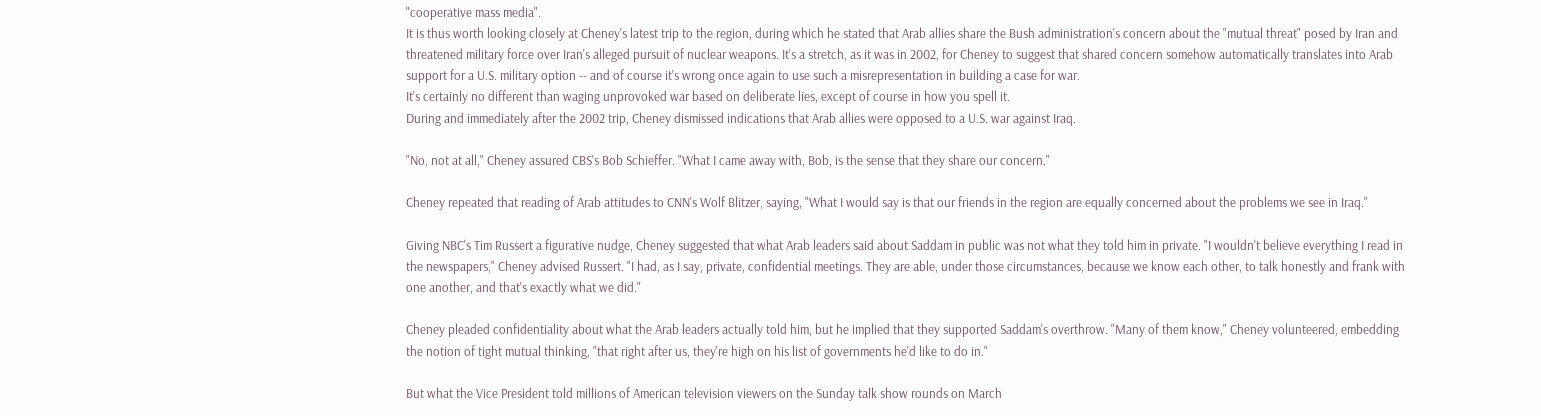"cooperative mass media".
It is thus worth looking closely at Cheney's latest trip to the region, during which he stated that Arab allies share the Bush administration's concern about the "mutual threat" posed by Iran and threatened military force over Iran's alleged pursuit of nuclear weapons. It's a stretch, as it was in 2002, for Cheney to suggest that shared concern somehow automatically translates into Arab support for a U.S. military option -- and of course it's wrong once again to use such a misrepresentation in building a case for war.
It's certainly no different than waging unprovoked war based on deliberate lies, except of course in how you spell it.
During and immediately after the 2002 trip, Cheney dismissed indications that Arab allies were opposed to a U.S. war against Iraq.

"No, not at all," Cheney assured CBS's Bob Schieffer. "What I came away with, Bob, is the sense that they share our concern."

Cheney repeated that reading of Arab attitudes to CNN's Wolf Blitzer, saying, "What I would say is that our friends in the region are equally concerned about the problems we see in Iraq."

Giving NBC's Tim Russert a figurative nudge, Cheney suggested that what Arab leaders said about Saddam in public was not what they told him in private. "I wouldn't believe everything I read in the newspapers," Cheney advised Russert. "I had, as I say, private, confidential meetings. They are able, under those circumstances, because we know each other, to talk honestly and frank with one another, and that's exactly what we did."

Cheney pleaded confidentiality about what the Arab leaders actually told him, but he implied that they supported Saddam's overthrow. "Many of them know," Cheney volunteered, embedding the notion of tight mutual thinking, "that right after us, they're high on his list of governments he'd like to do in."

But what the Vice President told millions of American television viewers on the Sunday talk show rounds on March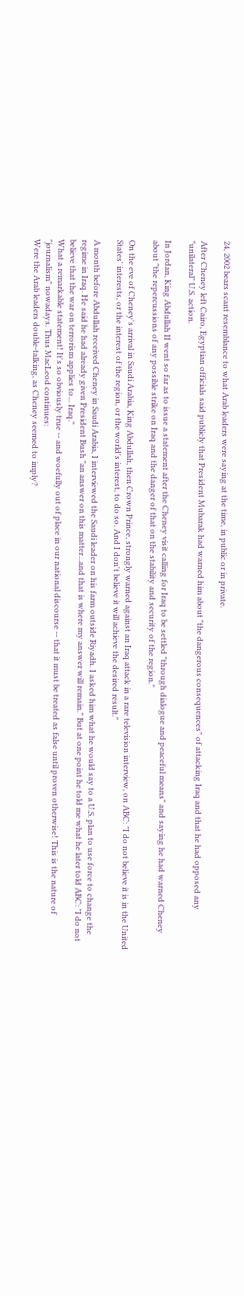24, 2002 bears scant resemblance to what Arab leaders were saying at the time, in public or in private.

After Cheney left Cairo, Egyptian officials said publicly that President Mubarak had warned him about "the dangerous consequences" of attacking Iraq and that he had opposed any "unilateral" U.S. action.

In Jordan, King Abdullah II went so far as to issue a statement after the Cheney visit calling for Iraq to be settled "through dialogue and peaceful means" and saying he had warned Cheney about "the repercussions of any possible strike on Iraq and the danger of that on the stability and security of the region."

On the eve of Cheney's arrival in Saudi Arabia, King Abdullah, then Crown Prince, strongly warned against an Iraq attack in a rare television interview, on ABC: "I do not believe it is in the United States' interests, or the interest of the region, or the world's interest, to do so. And I don't believe it will achieve the desired result."

A month before Abdullah received Cheney in Saudi Arabia, I interviewed the Saudi leader on his farm outside Riyadh. I asked him what he would say to a U.S. plan to use force to change the regime in Iraq. He said he had already given President Bush "an answer on this matter...and that is where my answer will remain." But at one point he told me what he later told ABC: "I do not believe that the war on terrorism applies to... Iraq."
What a remarkable statement! It's so obviously true -- and woefully out of place in our national discourse -- that it must be treated as false until proven otherwise! This is the nature of "journalism" nowadays. Thus MacLeod continues:
Were the Arab leaders double-talking, as Cheney seemed to imply?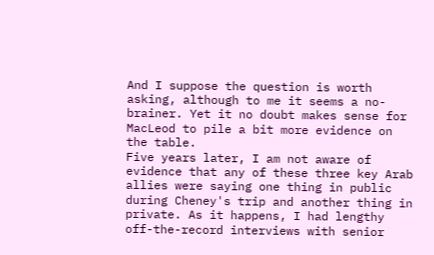And I suppose the question is worth asking, although to me it seems a no-brainer. Yet it no doubt makes sense for MacLeod to pile a bit more evidence on the table.
Five years later, I am not aware of evidence that any of these three key Arab allies were saying one thing in public during Cheney's trip and another thing in private. As it happens, I had lengthy off-the-record interviews with senior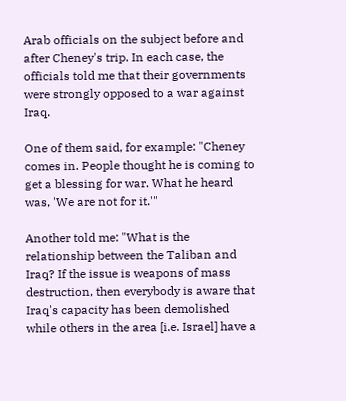Arab officials on the subject before and after Cheney's trip. In each case, the officials told me that their governments were strongly opposed to a war against Iraq.

One of them said, for example: "Cheney comes in. People thought he is coming to get a blessing for war. What he heard was, 'We are not for it.'"

Another told me: "What is the relationship between the Taliban and Iraq? If the issue is weapons of mass destruction, then everybody is aware that Iraq's capacity has been demolished while others in the area [i.e. Israel] have a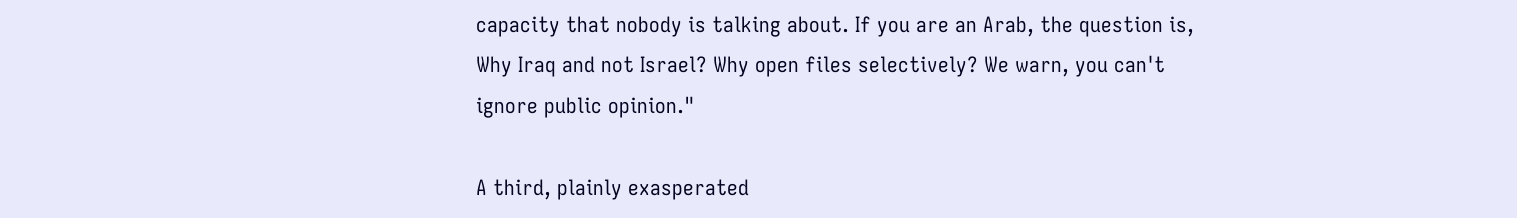capacity that nobody is talking about. If you are an Arab, the question is, Why Iraq and not Israel? Why open files selectively? We warn, you can't ignore public opinion."

A third, plainly exasperated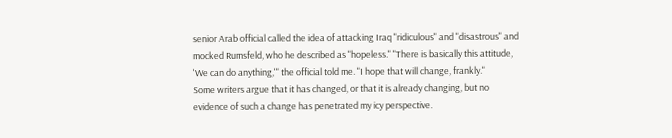senior Arab official called the idea of attacking Iraq "ridiculous" and "disastrous" and mocked Rumsfeld, who he described as "hopeless." "There is basically this attitude, 'We can do anything,'" the official told me. "I hope that will change, frankly."
Some writers argue that it has changed, or that it is already changing, but no evidence of such a change has penetrated my icy perspective.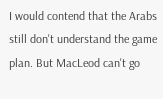I would contend that the Arabs still don't understand the game plan. But MacLeod can't go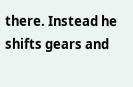there. Instead he shifts gears and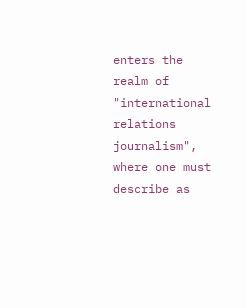enters the realm of "international relations journalism", where one must describe as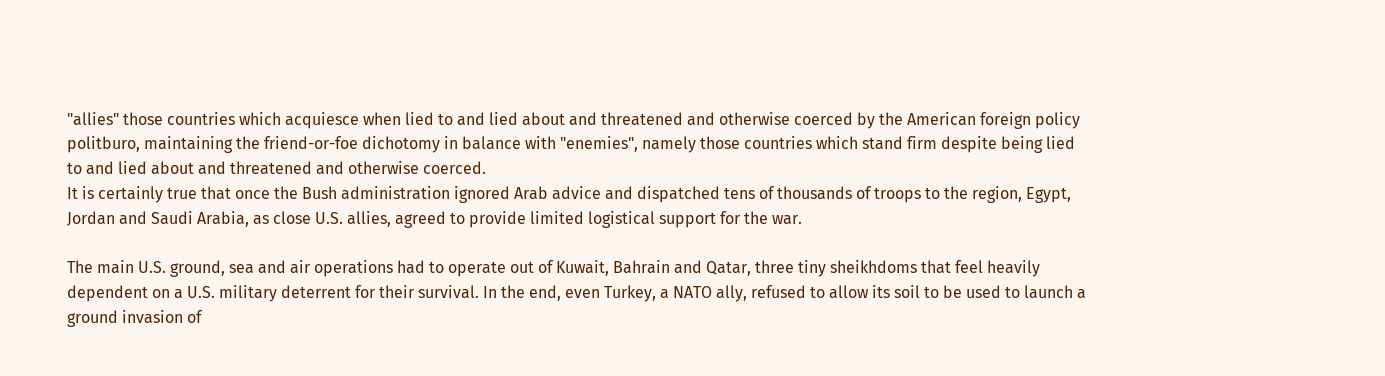"allies" those countries which acquiesce when lied to and lied about and threatened and otherwise coerced by the American foreign policy politburo, maintaining the friend-or-foe dichotomy in balance with "enemies", namely those countries which stand firm despite being lied to and lied about and threatened and otherwise coerced.
It is certainly true that once the Bush administration ignored Arab advice and dispatched tens of thousands of troops to the region, Egypt, Jordan and Saudi Arabia, as close U.S. allies, agreed to provide limited logistical support for the war.

The main U.S. ground, sea and air operations had to operate out of Kuwait, Bahrain and Qatar, three tiny sheikhdoms that feel heavily dependent on a U.S. military deterrent for their survival. In the end, even Turkey, a NATO ally, refused to allow its soil to be used to launch a ground invasion of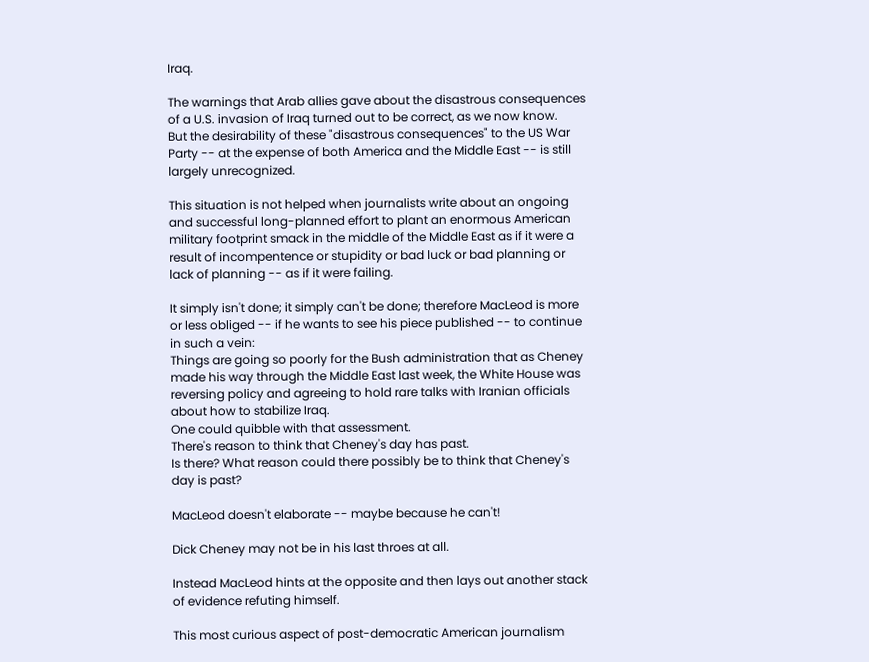Iraq.

The warnings that Arab allies gave about the disastrous consequences of a U.S. invasion of Iraq turned out to be correct, as we now know.
But the desirability of these "disastrous consequences" to the US War Party -- at the expense of both America and the Middle East -- is still largely unrecognized.

This situation is not helped when journalists write about an ongoing and successful long-planned effort to plant an enormous American military footprint smack in the middle of the Middle East as if it were a result of incompentence or stupidity or bad luck or bad planning or lack of planning -- as if it were failing.

It simply isn't done; it simply can't be done; therefore MacLeod is more or less obliged -- if he wants to see his piece published -- to continue in such a vein:
Things are going so poorly for the Bush administration that as Cheney made his way through the Middle East last week, the White House was reversing policy and agreeing to hold rare talks with Iranian officials about how to stabilize Iraq.
One could quibble with that assessment.
There's reason to think that Cheney's day has past.
Is there? What reason could there possibly be to think that Cheney's day is past?

MacLeod doesn't elaborate -- maybe because he can't!

Dick Cheney may not be in his last throes at all.

Instead MacLeod hints at the opposite and then lays out another stack of evidence refuting himself.

This most curious aspect of post-democratic American journalism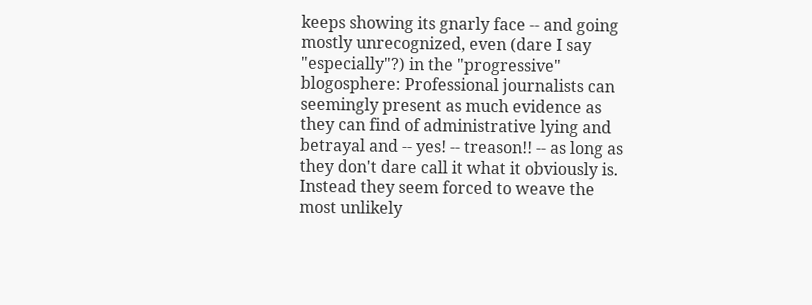keeps showing its gnarly face -- and going mostly unrecognized, even (dare I say "especially"?) in the "progressive" blogosphere: Professional journalists can seemingly present as much evidence as they can find of administrative lying and betrayal and -- yes! -- treason!! -- as long as they don't dare call it what it obviously is. Instead they seem forced to weave the most unlikely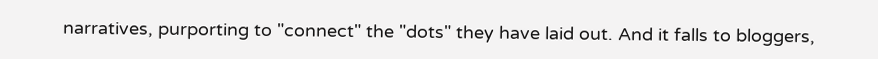narratives, purporting to "connect" the "dots" they have laid out. And it falls to bloggers,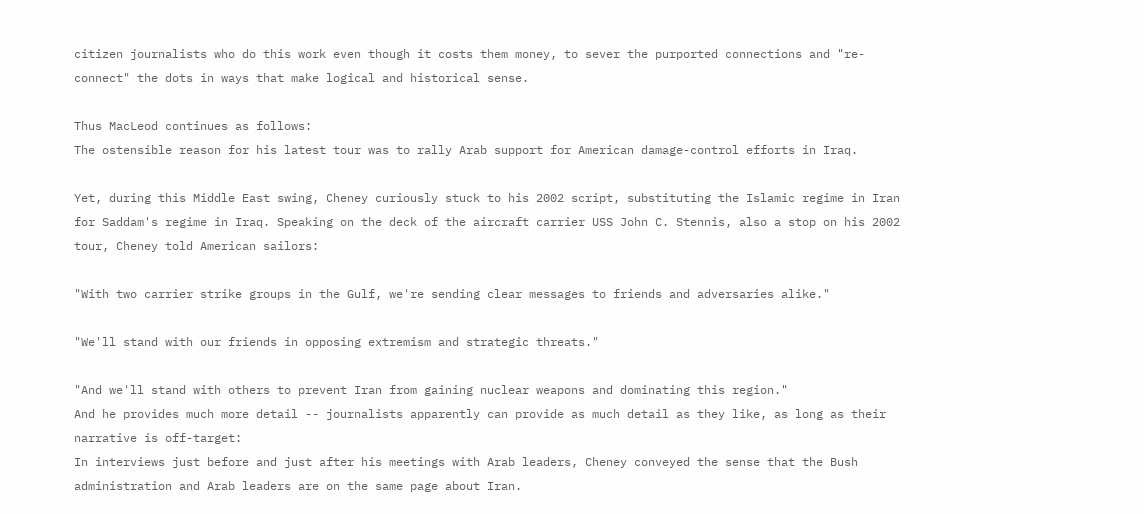citizen journalists who do this work even though it costs them money, to sever the purported connections and "re-connect" the dots in ways that make logical and historical sense.

Thus MacLeod continues as follows:
The ostensible reason for his latest tour was to rally Arab support for American damage-control efforts in Iraq.

Yet, during this Middle East swing, Cheney curiously stuck to his 2002 script, substituting the Islamic regime in Iran for Saddam's regime in Iraq. Speaking on the deck of the aircraft carrier USS John C. Stennis, also a stop on his 2002 tour, Cheney told American sailors:

"With two carrier strike groups in the Gulf, we're sending clear messages to friends and adversaries alike."

"We'll stand with our friends in opposing extremism and strategic threats."

"And we'll stand with others to prevent Iran from gaining nuclear weapons and dominating this region."
And he provides much more detail -- journalists apparently can provide as much detail as they like, as long as their narrative is off-target:
In interviews just before and just after his meetings with Arab leaders, Cheney conveyed the sense that the Bush administration and Arab leaders are on the same page about Iran.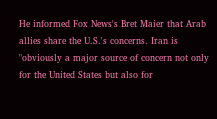He informed Fox News's Bret Maier that Arab allies share the U.S.'s concerns. Iran is "obviously a major source of concern not only for the United States but also for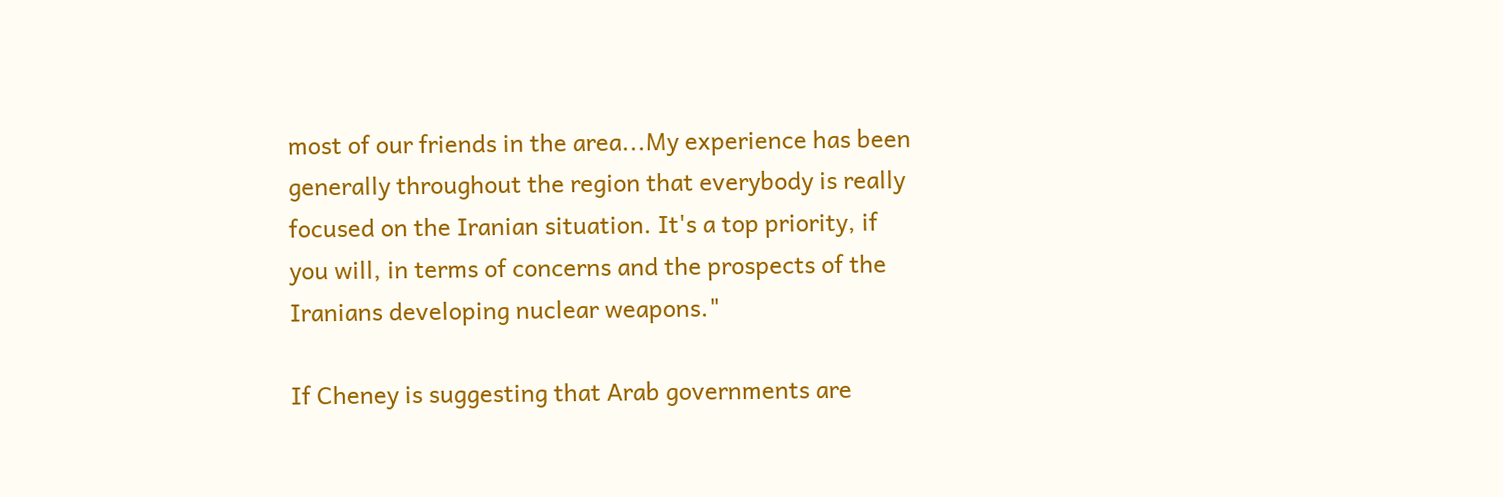most of our friends in the area...My experience has been generally throughout the region that everybody is really focused on the Iranian situation. It's a top priority, if you will, in terms of concerns and the prospects of the Iranians developing nuclear weapons."

If Cheney is suggesting that Arab governments are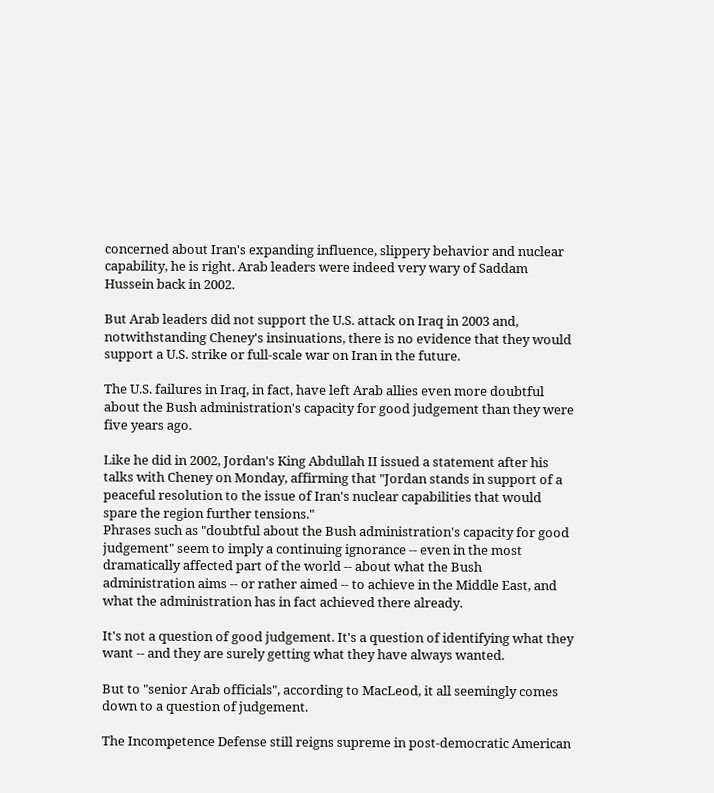concerned about Iran's expanding influence, slippery behavior and nuclear capability, he is right. Arab leaders were indeed very wary of Saddam Hussein back in 2002.

But Arab leaders did not support the U.S. attack on Iraq in 2003 and, notwithstanding Cheney's insinuations, there is no evidence that they would support a U.S. strike or full-scale war on Iran in the future.

The U.S. failures in Iraq, in fact, have left Arab allies even more doubtful about the Bush administration's capacity for good judgement than they were five years ago.

Like he did in 2002, Jordan's King Abdullah II issued a statement after his talks with Cheney on Monday, affirming that "Jordan stands in support of a peaceful resolution to the issue of Iran's nuclear capabilities that would spare the region further tensions."
Phrases such as "doubtful about the Bush administration's capacity for good judgement" seem to imply a continuing ignorance -- even in the most dramatically affected part of the world -- about what the Bush administration aims -- or rather aimed -- to achieve in the Middle East, and what the administration has in fact achieved there already.

It's not a question of good judgement. It's a question of identifying what they want -- and they are surely getting what they have always wanted.

But to "senior Arab officials", according to MacLeod, it all seemingly comes down to a question of judgement.

The Incompetence Defense still reigns supreme in post-democratic American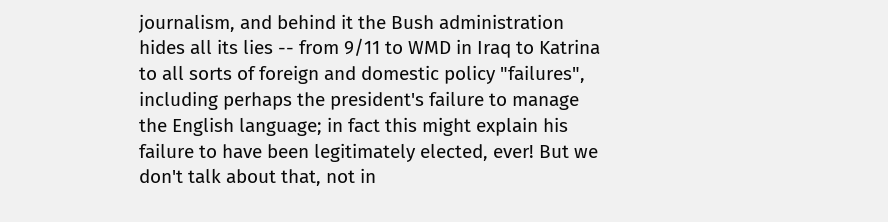journalism, and behind it the Bush administration hides all its lies -- from 9/11 to WMD in Iraq to Katrina to all sorts of foreign and domestic policy "failures", including perhaps the president's failure to manage the English language; in fact this might explain his failure to have been legitimately elected, ever! But we don't talk about that, not in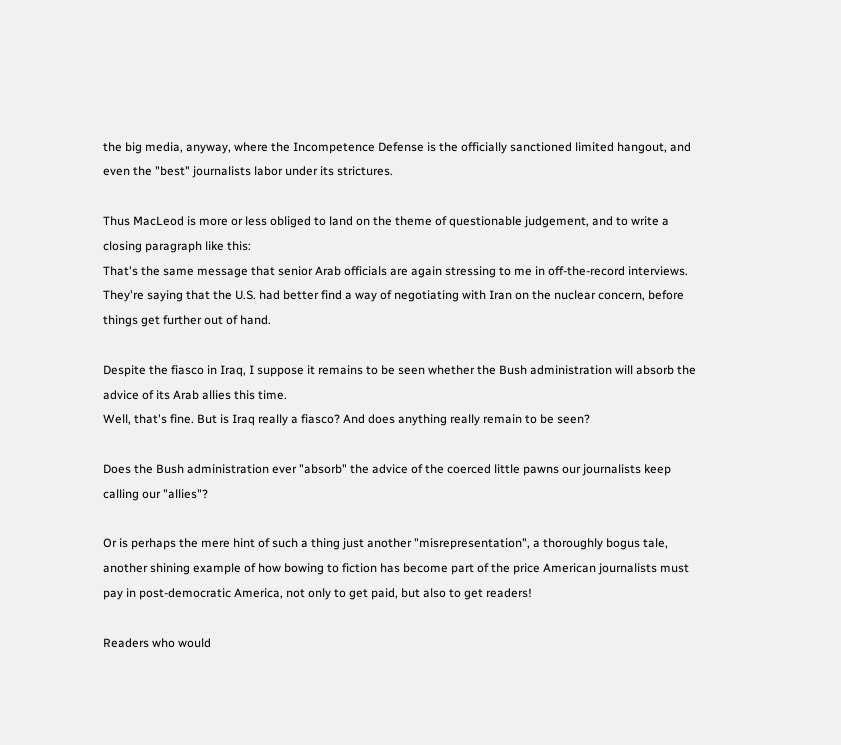the big media, anyway, where the Incompetence Defense is the officially sanctioned limited hangout, and even the "best" journalists labor under its strictures.

Thus MacLeod is more or less obliged to land on the theme of questionable judgement, and to write a closing paragraph like this:
That's the same message that senior Arab officials are again stressing to me in off-the-record interviews. They're saying that the U.S. had better find a way of negotiating with Iran on the nuclear concern, before things get further out of hand.

Despite the fiasco in Iraq, I suppose it remains to be seen whether the Bush administration will absorb the advice of its Arab allies this time.
Well, that's fine. But is Iraq really a fiasco? And does anything really remain to be seen?

Does the Bush administration ever "absorb" the advice of the coerced little pawns our journalists keep calling our "allies"?

Or is perhaps the mere hint of such a thing just another "misrepresentation", a thoroughly bogus tale, another shining example of how bowing to fiction has become part of the price American journalists must pay in post-democratic America, not only to get paid, but also to get readers!

Readers who would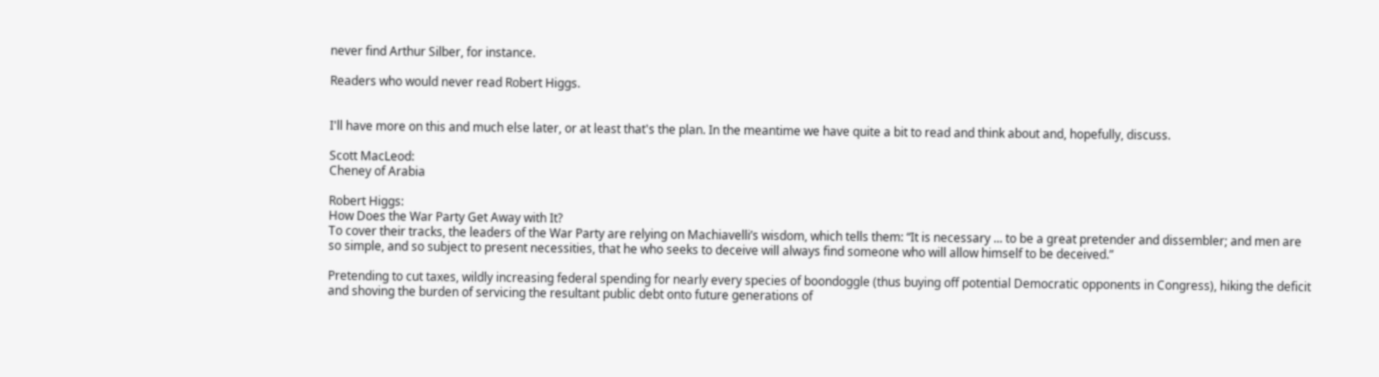never find Arthur Silber, for instance.

Readers who would never read Robert Higgs.


I'll have more on this and much else later, or at least that's the plan. In the meantime we have quite a bit to read and think about and, hopefully, discuss.

Scott MacLeod:
Cheney of Arabia

Robert Higgs:
How Does the War Party Get Away with It?
To cover their tracks, the leaders of the War Party are relying on Machiavelli’s wisdom, which tells them: “It is necessary ... to be a great pretender and dissembler; and men are so simple, and so subject to present necessities, that he who seeks to deceive will always find someone who will allow himself to be deceived.”

Pretending to cut taxes, wildly increasing federal spending for nearly every species of boondoggle (thus buying off potential Democratic opponents in Congress), hiking the deficit and shoving the burden of servicing the resultant public debt onto future generations of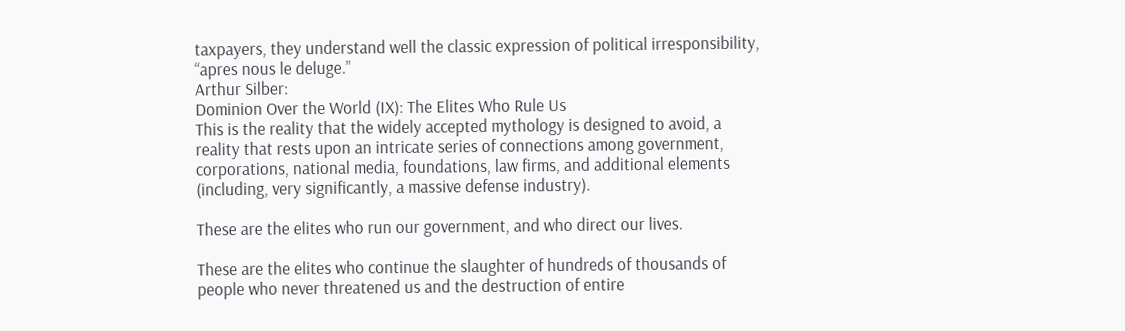taxpayers, they understand well the classic expression of political irresponsibility, “apres nous le deluge.”
Arthur Silber:
Dominion Over the World (IX): The Elites Who Rule Us
This is the reality that the widely accepted mythology is designed to avoid, a reality that rests upon an intricate series of connections among government, corporations, national media, foundations, law firms, and additional elements (including, very significantly, a massive defense industry).

These are the elites who run our government, and who direct our lives.

These are the elites who continue the slaughter of hundreds of thousands of people who never threatened us and the destruction of entire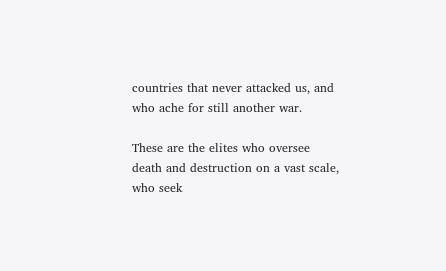countries that never attacked us, and who ache for still another war.

These are the elites who oversee death and destruction on a vast scale, who seek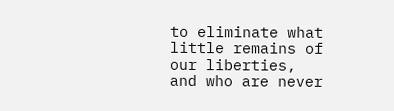to eliminate what little remains of our liberties, and who are never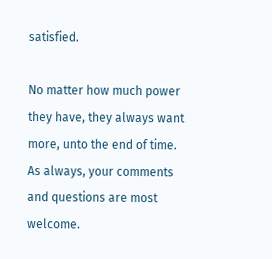satisfied.

No matter how much power they have, they always want more, unto the end of time.
As always, your comments and questions are most welcome.